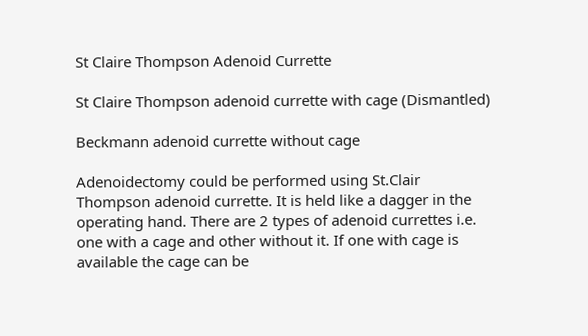St Claire Thompson Adenoid Currette

St Claire Thompson adenoid currette with cage (Dismantled)

Beckmann adenoid currette without cage

Adenoidectomy could be performed using St.Clair Thompson adenoid currette. It is held like a dagger in the operating hand. There are 2 types of adenoid currettes i.e. one with a cage and other without it. If one with cage is available the cage can be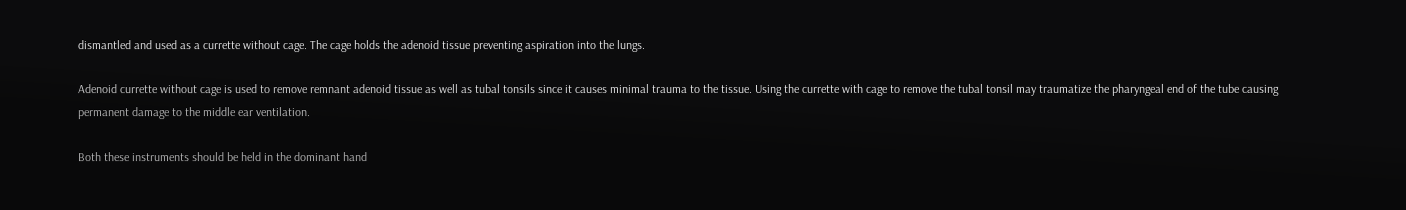dismantled and used as a currette without cage. The cage holds the adenoid tissue preventing aspiration into the lungs.

Adenoid currette without cage is used to remove remnant adenoid tissue as well as tubal tonsils since it causes minimal trauma to the tissue. Using the currette with cage to remove the tubal tonsil may traumatize the pharyngeal end of the tube causing permanent damage to the middle ear ventilation.

Both these instruments should be held in the dominant hand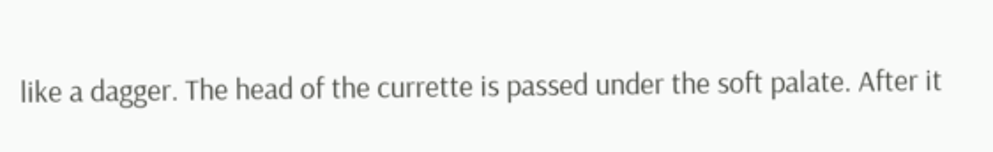like a dagger. The head of the currette is passed under the soft palate. After it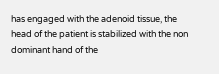has engaged with the adenoid tissue, the head of the patient is stabilized with the non dominant hand of the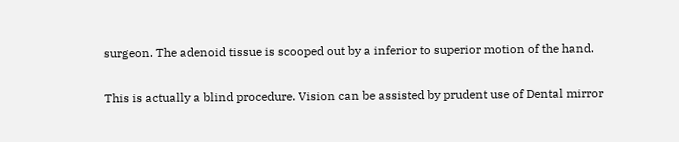surgeon. The adenoid tissue is scooped out by a inferior to superior motion of the hand.

This is actually a blind procedure. Vision can be assisted by prudent use of Dental mirror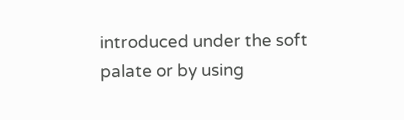introduced under the soft palate or by using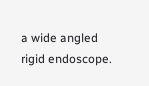a wide angled rigid endoscope.